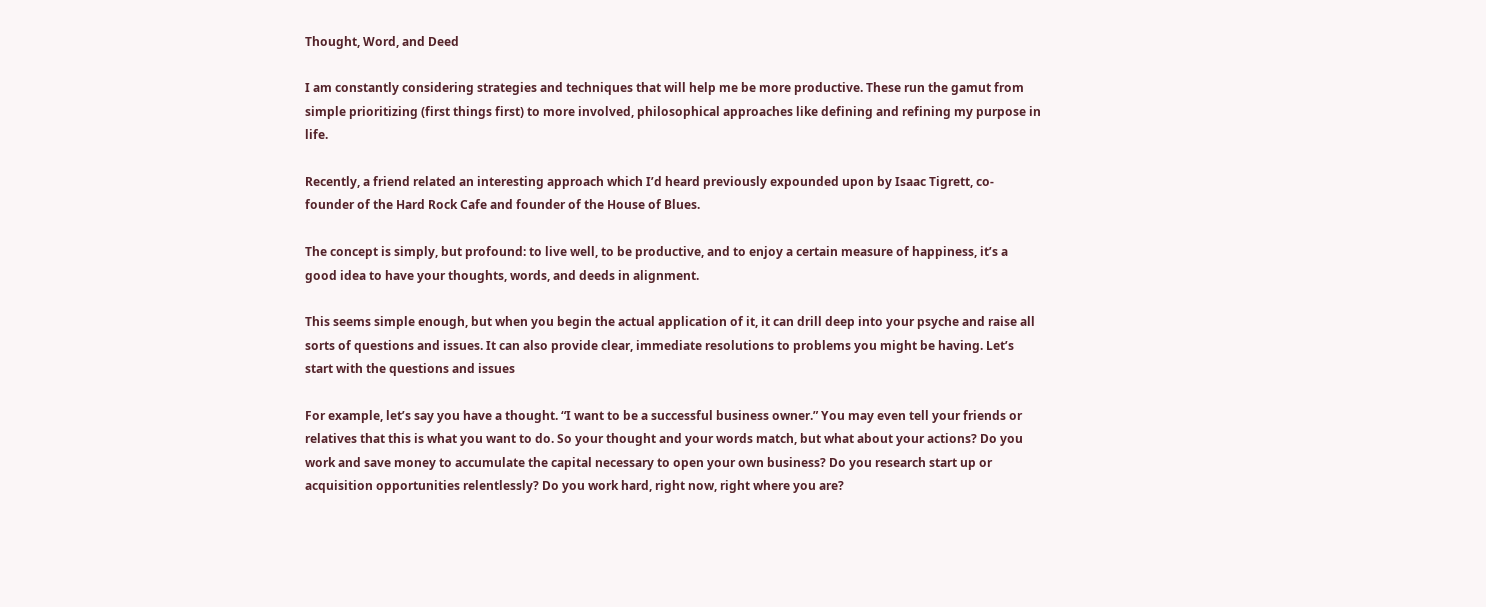Thought, Word, and Deed

I am constantly considering strategies and techniques that will help me be more productive. These run the gamut from simple prioritizing (first things first) to more involved, philosophical approaches like defining and refining my purpose in life.

Recently, a friend related an interesting approach which I’d heard previously expounded upon by Isaac Tigrett, co-founder of the Hard Rock Cafe and founder of the House of Blues.

The concept is simply, but profound: to live well, to be productive, and to enjoy a certain measure of happiness, it’s a good idea to have your thoughts, words, and deeds in alignment.

This seems simple enough, but when you begin the actual application of it, it can drill deep into your psyche and raise all sorts of questions and issues. It can also provide clear, immediate resolutions to problems you might be having. Let’s start with the questions and issues

For example, let’s say you have a thought. “I want to be a successful business owner.” You may even tell your friends or relatives that this is what you want to do. So your thought and your words match, but what about your actions? Do you work and save money to accumulate the capital necessary to open your own business? Do you research start up or acquisition opportunities relentlessly? Do you work hard, right now, right where you are?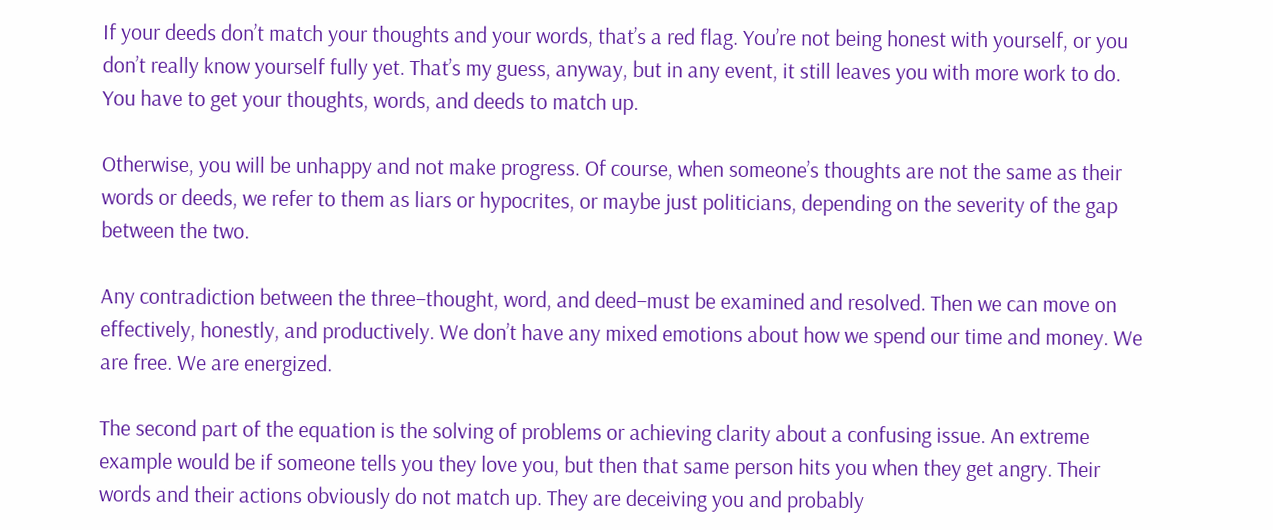If your deeds don’t match your thoughts and your words, that’s a red flag. You’re not being honest with yourself, or you don’t really know yourself fully yet. That’s my guess, anyway, but in any event, it still leaves you with more work to do. You have to get your thoughts, words, and deeds to match up.

Otherwise, you will be unhappy and not make progress. Of course, when someone’s thoughts are not the same as their words or deeds, we refer to them as liars or hypocrites, or maybe just politicians, depending on the severity of the gap between the two.

Any contradiction between the three–thought, word, and deed–must be examined and resolved. Then we can move on effectively, honestly, and productively. We don’t have any mixed emotions about how we spend our time and money. We are free. We are energized.

The second part of the equation is the solving of problems or achieving clarity about a confusing issue. An extreme example would be if someone tells you they love you, but then that same person hits you when they get angry. Their words and their actions obviously do not match up. They are deceiving you and probably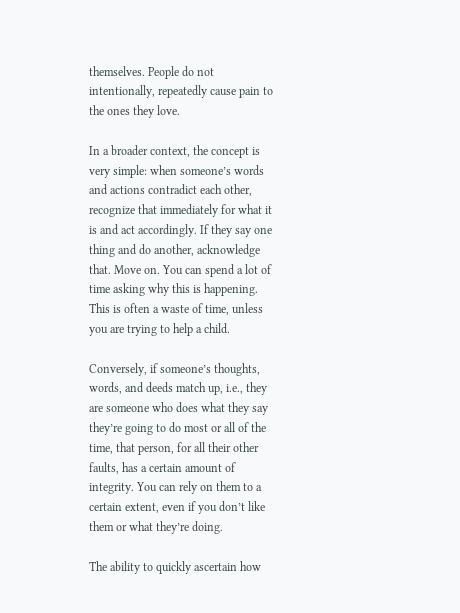themselves. People do not intentionally, repeatedly cause pain to the ones they love.

In a broader context, the concept is very simple: when someone’s words and actions contradict each other, recognize that immediately for what it is and act accordingly. If they say one thing and do another, acknowledge that. Move on. You can spend a lot of time asking why this is happening. This is often a waste of time, unless you are trying to help a child.

Conversely, if someone’s thoughts, words, and deeds match up, i.e., they are someone who does what they say they’re going to do most or all of the time, that person, for all their other faults, has a certain amount of integrity. You can rely on them to a certain extent, even if you don’t like them or what they’re doing.

The ability to quickly ascertain how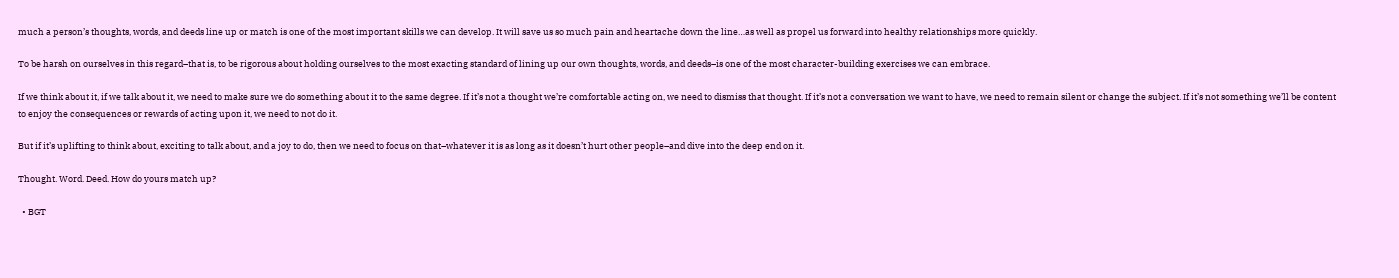much a person’s thoughts, words, and deeds line up or match is one of the most important skills we can develop. It will save us so much pain and heartache down the line…as well as propel us forward into healthy relationships more quickly.

To be harsh on ourselves in this regard–that is, to be rigorous about holding ourselves to the most exacting standard of lining up our own thoughts, words, and deeds–is one of the most character-building exercises we can embrace.

If we think about it, if we talk about it, we need to make sure we do something about it to the same degree. If it’s not a thought we’re comfortable acting on, we need to dismiss that thought. If it’s not a conversation we want to have, we need to remain silent or change the subject. If it’s not something we’ll be content to enjoy the consequences or rewards of acting upon it, we need to not do it.

But if it’s uplifting to think about, exciting to talk about, and a joy to do, then we need to focus on that–whatever it is as long as it doesn’t hurt other people–and dive into the deep end on it.

Thought. Word. Deed. How do yours match up?

  • BGT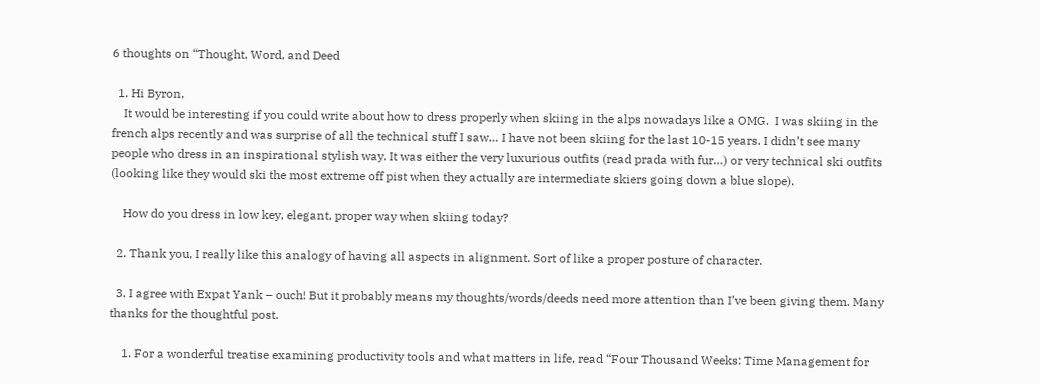6 thoughts on “Thought, Word, and Deed

  1. Hi Byron,
    It would be interesting if you could write about how to dress properly when skiing in the alps nowadays like a OMG.  I was skiing in the french alps recently and was surprise of all the technical stuff I saw… I have not been skiing for the last 10-15 years. I didn’t see many people who dress in an inspirational stylish way. It was either the very luxurious outfits (read prada with fur…) or very technical ski outfits (looking like they would ski the most extreme off pist when they actually are intermediate skiers going down a blue slope).

    How do you dress in low key, elegant, proper way when skiing today?

  2. Thank you, I really like this analogy of having all aspects in alignment. Sort of like a proper posture of character.

  3. I agree with Expat Yank – ouch! But it probably means my thoughts/words/deeds need more attention than I’ve been giving them. Many thanks for the thoughtful post.

    1. For a wonderful treatise examining productivity tools and what matters in life, read “Four Thousand Weeks: Time Management for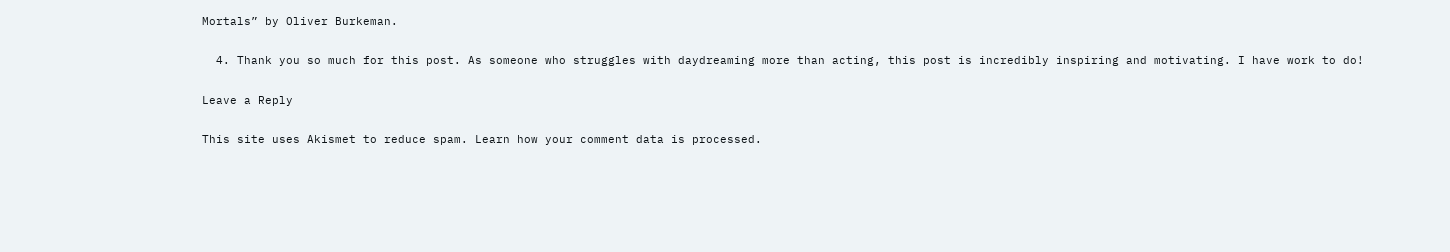Mortals” by Oliver Burkeman.

  4. Thank you so much for this post. As someone who struggles with daydreaming more than acting, this post is incredibly inspiring and motivating. I have work to do!

Leave a Reply

This site uses Akismet to reduce spam. Learn how your comment data is processed.